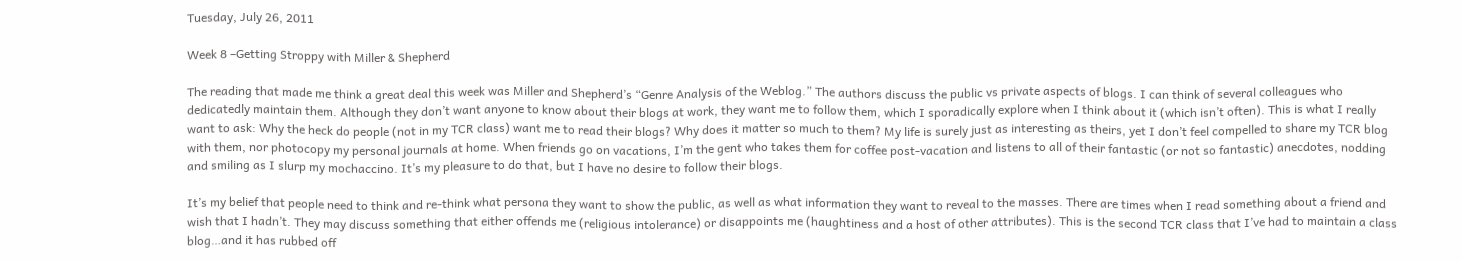Tuesday, July 26, 2011

Week 8 –Getting Stroppy with Miller & Shepherd

The reading that made me think a great deal this week was Miller and Shepherd’s “Genre Analysis of the Weblog.” The authors discuss the public vs private aspects of blogs. I can think of several colleagues who dedicatedly maintain them. Although they don’t want anyone to know about their blogs at work, they want me to follow them, which I sporadically explore when I think about it (which isn’t often). This is what I really want to ask: Why the heck do people (not in my TCR class) want me to read their blogs? Why does it matter so much to them? My life is surely just as interesting as theirs, yet I don’t feel compelled to share my TCR blog with them, nor photocopy my personal journals at home. When friends go on vacations, I’m the gent who takes them for coffee post-vacation and listens to all of their fantastic (or not so fantastic) anecdotes, nodding and smiling as I slurp my mochaccino. It’s my pleasure to do that, but I have no desire to follow their blogs.

It’s my belief that people need to think and re-think what persona they want to show the public, as well as what information they want to reveal to the masses. There are times when I read something about a friend and wish that I hadn’t. They may discuss something that either offends me (religious intolerance) or disappoints me (haughtiness and a host of other attributes). This is the second TCR class that I’ve had to maintain a class blog…and it has rubbed off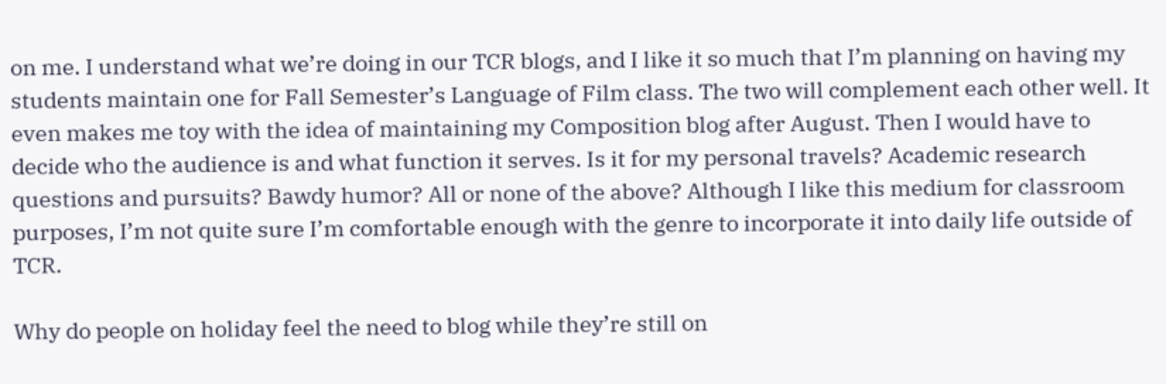on me. I understand what we’re doing in our TCR blogs, and I like it so much that I’m planning on having my students maintain one for Fall Semester’s Language of Film class. The two will complement each other well. It even makes me toy with the idea of maintaining my Composition blog after August. Then I would have to decide who the audience is and what function it serves. Is it for my personal travels? Academic research questions and pursuits? Bawdy humor? All or none of the above? Although I like this medium for classroom purposes, I’m not quite sure I’m comfortable enough with the genre to incorporate it into daily life outside of TCR.

Why do people on holiday feel the need to blog while they’re still on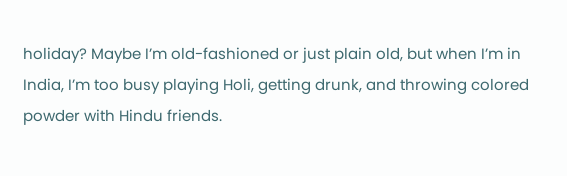holiday? Maybe I’m old-fashioned or just plain old, but when I’m in India, I’m too busy playing Holi, getting drunk, and throwing colored powder with Hindu friends.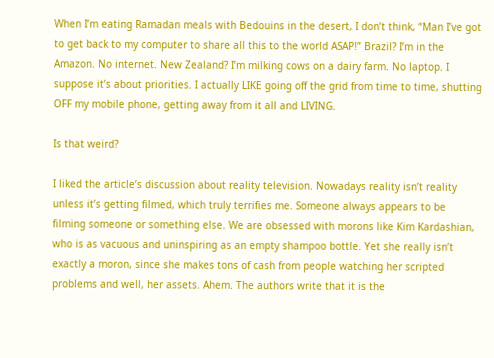When I’m eating Ramadan meals with Bedouins in the desert, I don’t think, “Man I’ve got to get back to my computer to share all this to the world ASAP!” Brazil? I’m in the Amazon. No internet. New Zealand? I’m milking cows on a dairy farm. No laptop. I suppose it’s about priorities. I actually LIKE going off the grid from time to time, shutting OFF my mobile phone, getting away from it all and LIVING.

Is that weird?

I liked the article’s discussion about reality television. Nowadays reality isn’t reality unless it’s getting filmed, which truly terrifies me. Someone always appears to be filming someone or something else. We are obsessed with morons like Kim Kardashian, who is as vacuous and uninspiring as an empty shampoo bottle. Yet she really isn’t exactly a moron, since she makes tons of cash from people watching her scripted problems and well, her assets. Ahem. The authors write that it is the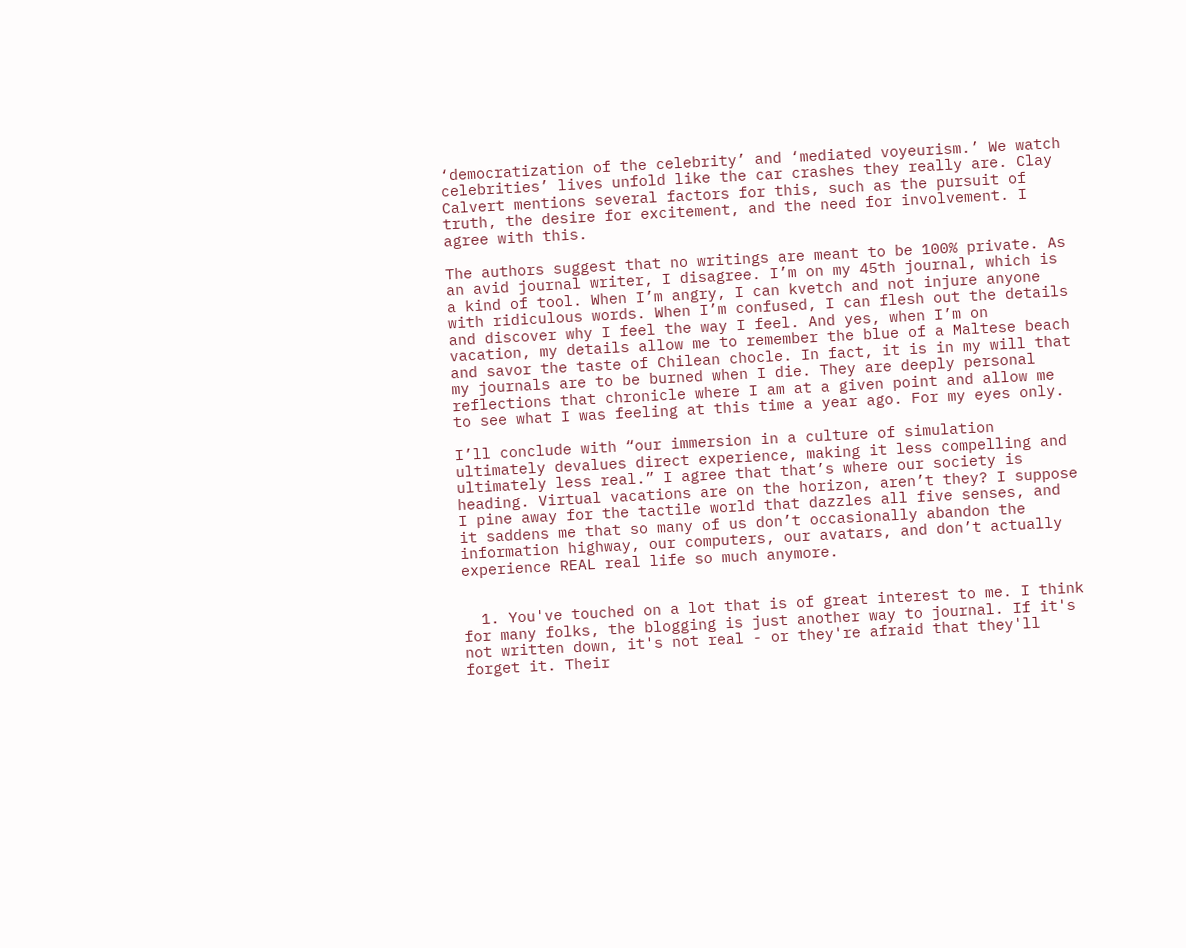‘democratization of the celebrity’ and ‘mediated voyeurism.’ We watch celebrities’ lives unfold like the car crashes they really are. Clay Calvert mentions several factors for this, such as the pursuit of truth, the desire for excitement, and the need for involvement. I agree with this.

The authors suggest that no writings are meant to be 100% private. As an avid journal writer, I disagree. I’m on my 45th journal, which is a kind of tool. When I’m angry, I can kvetch and not injure anyone with ridiculous words. When I’m confused, I can flesh out the details and discover why I feel the way I feel. And yes, when I’m on vacation, my details allow me to remember the blue of a Maltese beach and savor the taste of Chilean chocle. In fact, it is in my will that my journals are to be burned when I die. They are deeply personal reflections that chronicle where I am at a given point and allow me to see what I was feeling at this time a year ago. For my eyes only.

I’ll conclude with “our immersion in a culture of simulation ultimately devalues direct experience, making it less compelling and ultimately less real.” I agree that that’s where our society is heading. Virtual vacations are on the horizon, aren’t they? I suppose I pine away for the tactile world that dazzles all five senses, and it saddens me that so many of us don’t occasionally abandon the information highway, our computers, our avatars, and don’t actually experience REAL real life so much anymore.


  1. You've touched on a lot that is of great interest to me. I think for many folks, the blogging is just another way to journal. If it's not written down, it's not real - or they're afraid that they'll forget it. Their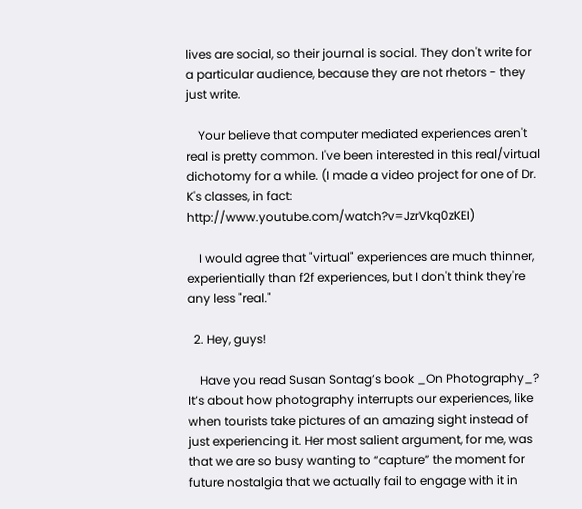lives are social, so their journal is social. They don't write for a particular audience, because they are not rhetors - they just write.

    Your believe that computer mediated experiences aren't real is pretty common. I've been interested in this real/virtual dichotomy for a while. (I made a video project for one of Dr. K's classes, in fact: http://www.youtube.com/watch?v=JzrVkq0zKEI)

    I would agree that "virtual" experiences are much thinner, experientially than f2f experiences, but I don't think they're any less "real."

  2. Hey, guys!

    Have you read Susan Sontag’s book _On Photography_? It’s about how photography interrupts our experiences, like when tourists take pictures of an amazing sight instead of just experiencing it. Her most salient argument, for me, was that we are so busy wanting to “capture” the moment for future nostalgia that we actually fail to engage with it in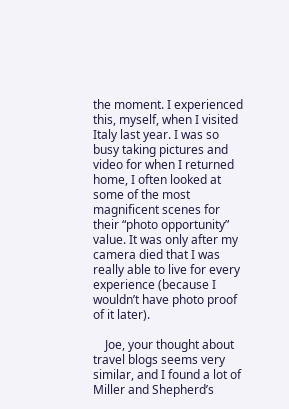the moment. I experienced this, myself, when I visited Italy last year. I was so busy taking pictures and video for when I returned home, I often looked at some of the most magnificent scenes for their “photo opportunity” value. It was only after my camera died that I was really able to live for every experience (because I wouldn’t have photo proof of it later).

    Joe, your thought about travel blogs seems very similar, and I found a lot of Miller and Shepherd’s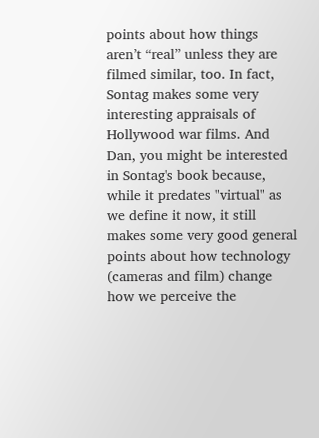points about how things aren’t “real” unless they are filmed similar, too. In fact, Sontag makes some very interesting appraisals of Hollywood war films. And Dan, you might be interested in Sontag's book because, while it predates "virtual" as we define it now, it still makes some very good general points about how technology (cameras and film) change how we perceive the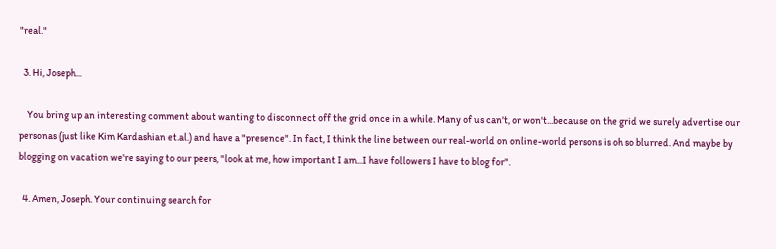"real."

  3. Hi, Joseph...

    You bring up an interesting comment about wanting to disconnect off the grid once in a while. Many of us can't, or won't...because on the grid we surely advertise our personas (just like Kim Kardashian et.al.) and have a "presence". In fact, I think the line between our real-world on online-world persons is oh so blurred. And maybe by blogging on vacation we're saying to our peers, "look at me, how important I am...I have followers I have to blog for".

  4. Amen, Joseph. Your continuing search for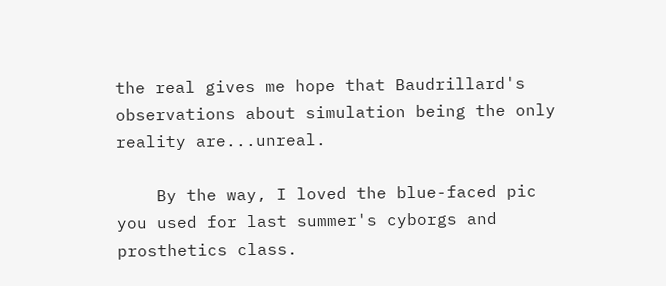the real gives me hope that Baudrillard's observations about simulation being the only reality are...unreal.

    By the way, I loved the blue-faced pic you used for last summer's cyborgs and prosthetics class.